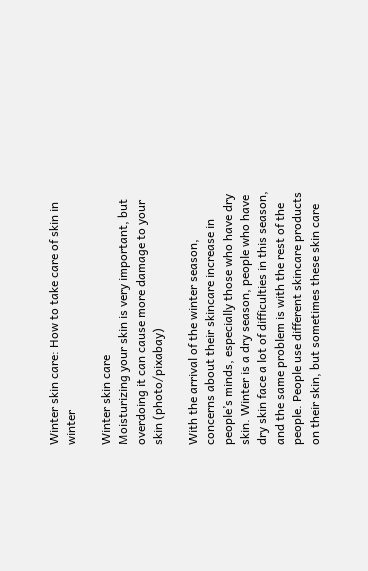Winter skin care: How to take care of skin in winter

Winter skin care
Moisturizing your skin is very important, but overdoing it can cause more damage to your skin (photo/pixabay)

With the arrival of the winter season, concerns about their skincare increase in people’s minds, especially those who have dry skin. Winter is a dry season, people who have dry skin face a lot of difficulties in this season, and the same problem is with the rest of the people. People use different skincare products on their skin, but sometimes these skin care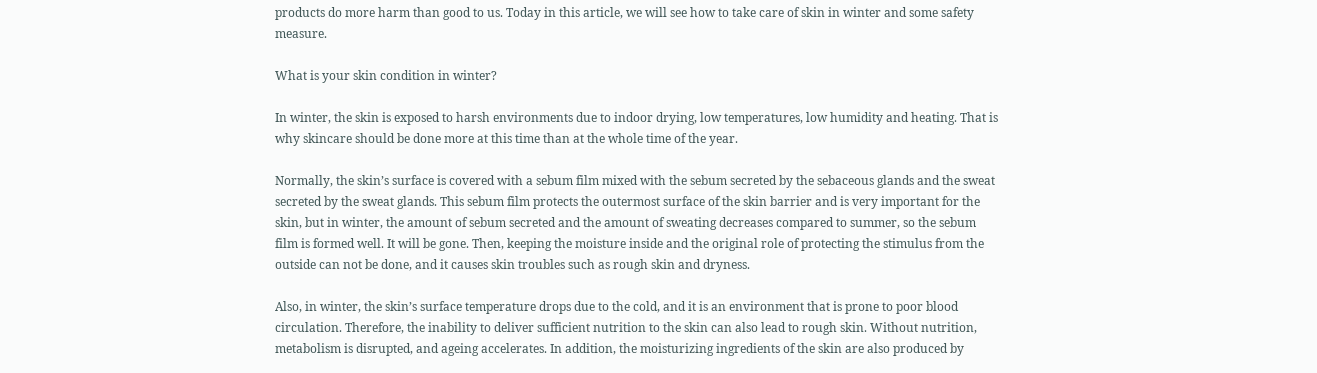products do more harm than good to us. Today in this article, we will see how to take care of skin in winter and some safety measure.

What is your skin condition in winter?

In winter, the skin is exposed to harsh environments due to indoor drying, low temperatures, low humidity and heating. That is why skincare should be done more at this time than at the whole time of the year.

Normally, the skin’s surface is covered with a sebum film mixed with the sebum secreted by the sebaceous glands and the sweat secreted by the sweat glands. This sebum film protects the outermost surface of the skin barrier and is very important for the skin, but in winter, the amount of sebum secreted and the amount of sweating decreases compared to summer, so the sebum film is formed well. It will be gone. Then, keeping the moisture inside and the original role of protecting the stimulus from the outside can not be done, and it causes skin troubles such as rough skin and dryness.

Also, in winter, the skin’s surface temperature drops due to the cold, and it is an environment that is prone to poor blood circulation. Therefore, the inability to deliver sufficient nutrition to the skin can also lead to rough skin. Without nutrition, metabolism is disrupted, and ageing accelerates. In addition, the moisturizing ingredients of the skin are also produced by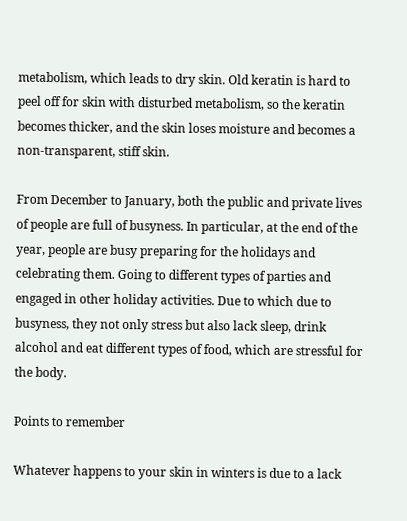metabolism, which leads to dry skin. Old keratin is hard to peel off for skin with disturbed metabolism, so the keratin becomes thicker, and the skin loses moisture and becomes a non-transparent, stiff skin.

From December to January, both the public and private lives of people are full of busyness. In particular, at the end of the year, people are busy preparing for the holidays and celebrating them. Going to different types of parties and engaged in other holiday activities. Due to which due to busyness, they not only stress but also lack sleep, drink alcohol and eat different types of food, which are stressful for the body.

Points to remember

Whatever happens to your skin in winters is due to a lack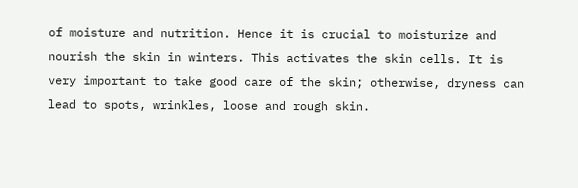of moisture and nutrition. Hence it is crucial to moisturize and nourish the skin in winters. This activates the skin cells. It is very important to take good care of the skin; otherwise, dryness can lead to spots, wrinkles, loose and rough skin.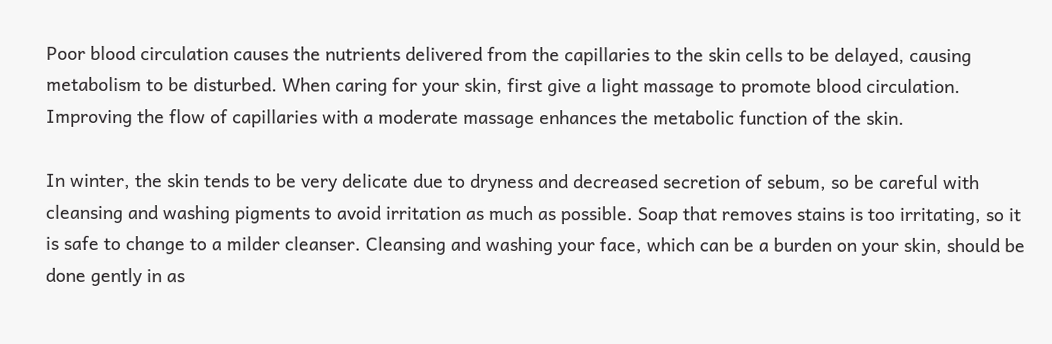Poor blood circulation causes the nutrients delivered from the capillaries to the skin cells to be delayed, causing metabolism to be disturbed. When caring for your skin, first give a light massage to promote blood circulation. Improving the flow of capillaries with a moderate massage enhances the metabolic function of the skin.

In winter, the skin tends to be very delicate due to dryness and decreased secretion of sebum, so be careful with cleansing and washing pigments to avoid irritation as much as possible. Soap that removes stains is too irritating, so it is safe to change to a milder cleanser. Cleansing and washing your face, which can be a burden on your skin, should be done gently in as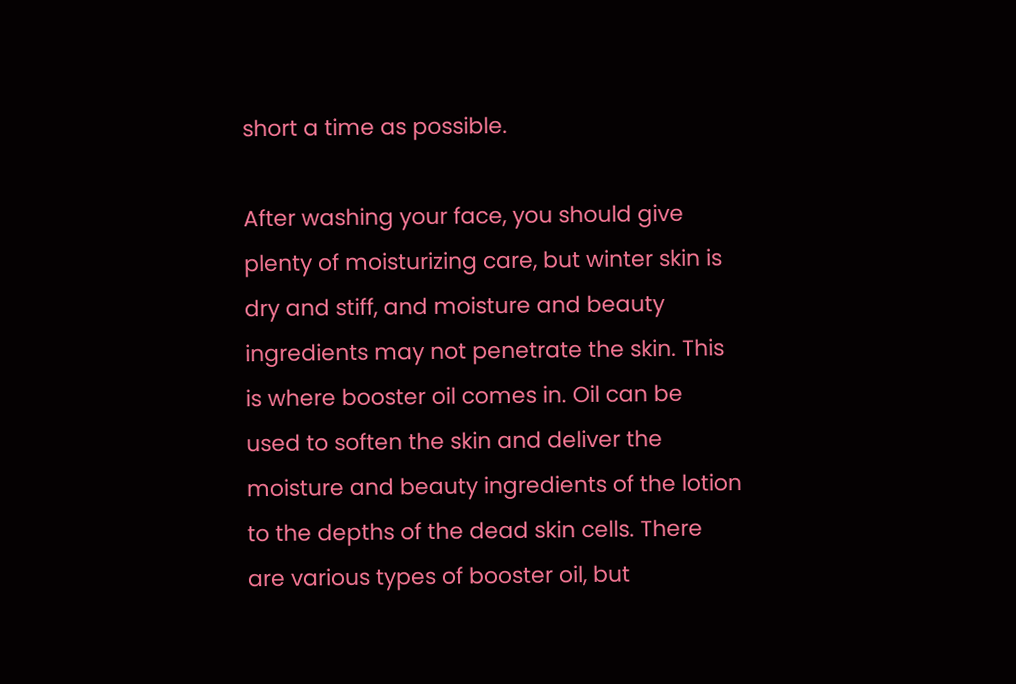short a time as possible.

After washing your face, you should give plenty of moisturizing care, but winter skin is dry and stiff, and moisture and beauty ingredients may not penetrate the skin. This is where booster oil comes in. Oil can be used to soften the skin and deliver the moisture and beauty ingredients of the lotion to the depths of the dead skin cells. There are various types of booster oil, but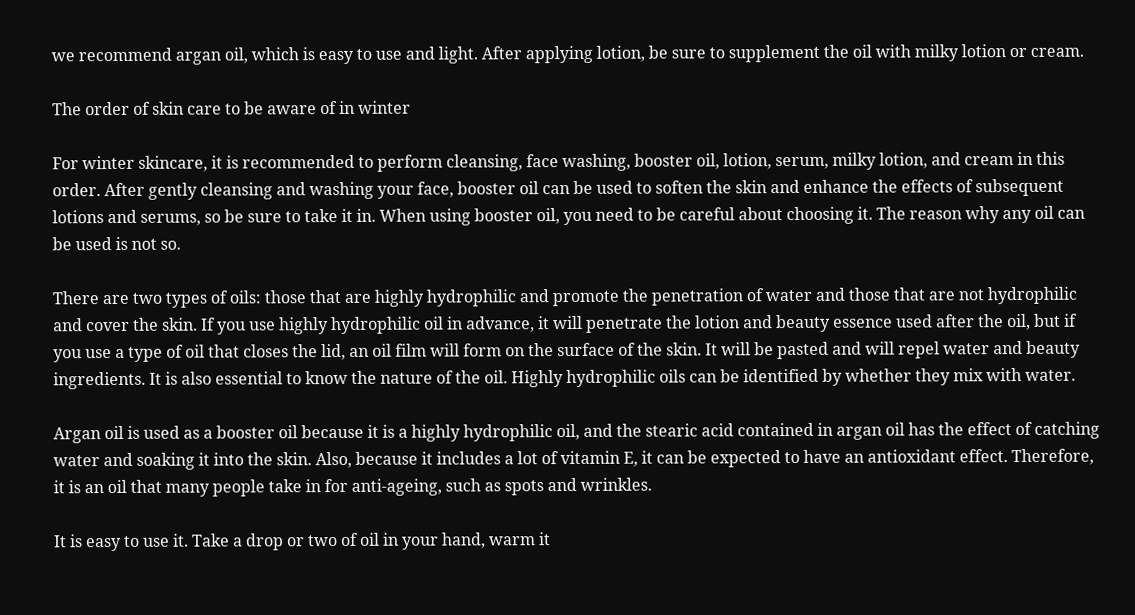we recommend argan oil, which is easy to use and light. After applying lotion, be sure to supplement the oil with milky lotion or cream.

The order of skin care to be aware of in winter

For winter skincare, it is recommended to perform cleansing, face washing, booster oil, lotion, serum, milky lotion, and cream in this order. After gently cleansing and washing your face, booster oil can be used to soften the skin and enhance the effects of subsequent lotions and serums, so be sure to take it in. When using booster oil, you need to be careful about choosing it. The reason why any oil can be used is not so.

There are two types of oils: those that are highly hydrophilic and promote the penetration of water and those that are not hydrophilic and cover the skin. If you use highly hydrophilic oil in advance, it will penetrate the lotion and beauty essence used after the oil, but if you use a type of oil that closes the lid, an oil film will form on the surface of the skin. It will be pasted and will repel water and beauty ingredients. It is also essential to know the nature of the oil. Highly hydrophilic oils can be identified by whether they mix with water.

Argan oil is used as a booster oil because it is a highly hydrophilic oil, and the stearic acid contained in argan oil has the effect of catching water and soaking it into the skin. Also, because it includes a lot of vitamin E, it can be expected to have an antioxidant effect. Therefore, it is an oil that many people take in for anti-ageing, such as spots and wrinkles.

It is easy to use it. Take a drop or two of oil in your hand, warm it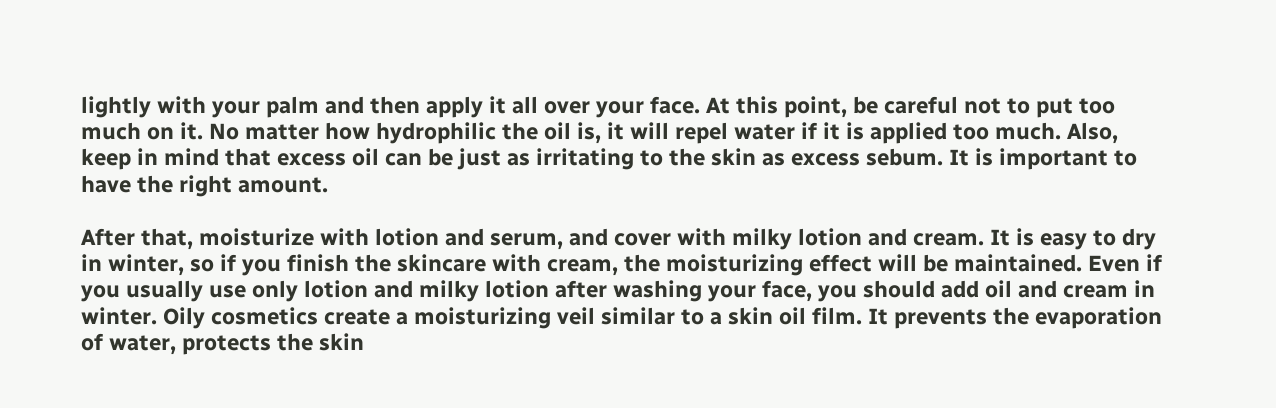lightly with your palm and then apply it all over your face. At this point, be careful not to put too much on it. No matter how hydrophilic the oil is, it will repel water if it is applied too much. Also, keep in mind that excess oil can be just as irritating to the skin as excess sebum. It is important to have the right amount.

After that, moisturize with lotion and serum, and cover with milky lotion and cream. It is easy to dry in winter, so if you finish the skincare with cream, the moisturizing effect will be maintained. Even if you usually use only lotion and milky lotion after washing your face, you should add oil and cream in winter. Oily cosmetics create a moisturizing veil similar to a skin oil film. It prevents the evaporation of water, protects the skin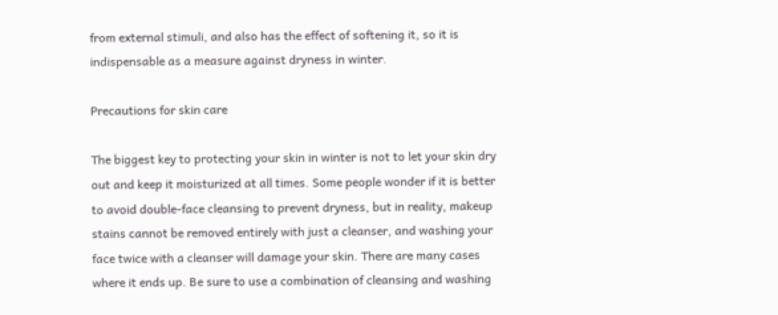from external stimuli, and also has the effect of softening it, so it is indispensable as a measure against dryness in winter.

Precautions for skin care

The biggest key to protecting your skin in winter is not to let your skin dry out and keep it moisturized at all times. Some people wonder if it is better to avoid double-face cleansing to prevent dryness, but in reality, makeup stains cannot be removed entirely with just a cleanser, and washing your face twice with a cleanser will damage your skin. There are many cases where it ends up. Be sure to use a combination of cleansing and washing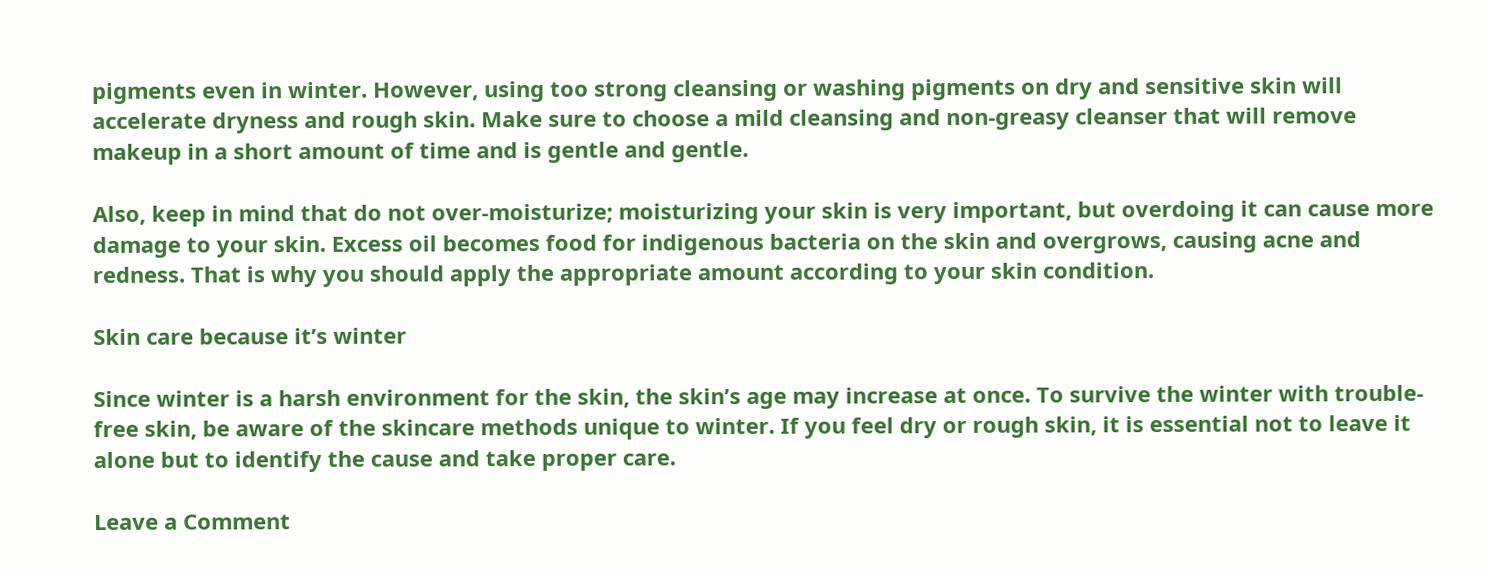pigments even in winter. However, using too strong cleansing or washing pigments on dry and sensitive skin will accelerate dryness and rough skin. Make sure to choose a mild cleansing and non-greasy cleanser that will remove makeup in a short amount of time and is gentle and gentle.

Also, keep in mind that do not over-moisturize; moisturizing your skin is very important, but overdoing it can cause more damage to your skin. Excess oil becomes food for indigenous bacteria on the skin and overgrows, causing acne and redness. That is why you should apply the appropriate amount according to your skin condition.

Skin care because it’s winter

Since winter is a harsh environment for the skin, the skin’s age may increase at once. To survive the winter with trouble-free skin, be aware of the skincare methods unique to winter. If you feel dry or rough skin, it is essential not to leave it alone but to identify the cause and take proper care.

Leave a Comment